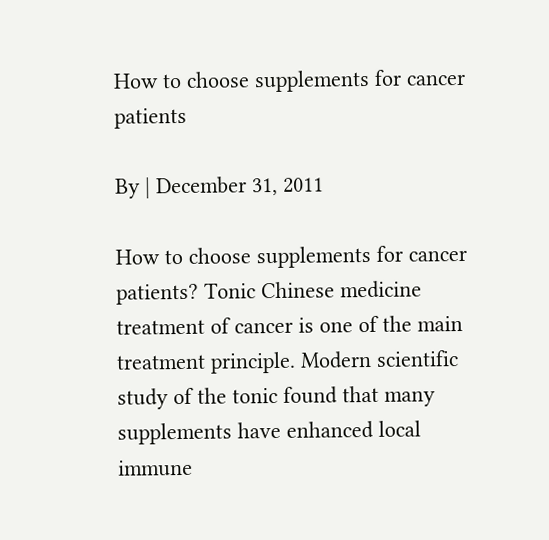How to choose supplements for cancer patients

By | December 31, 2011

How to choose supplements for cancer patients? Tonic Chinese medicine treatment of cancer is one of the main treatment principle. Modern scientific study of the tonic found that many supplements have enhanced local immune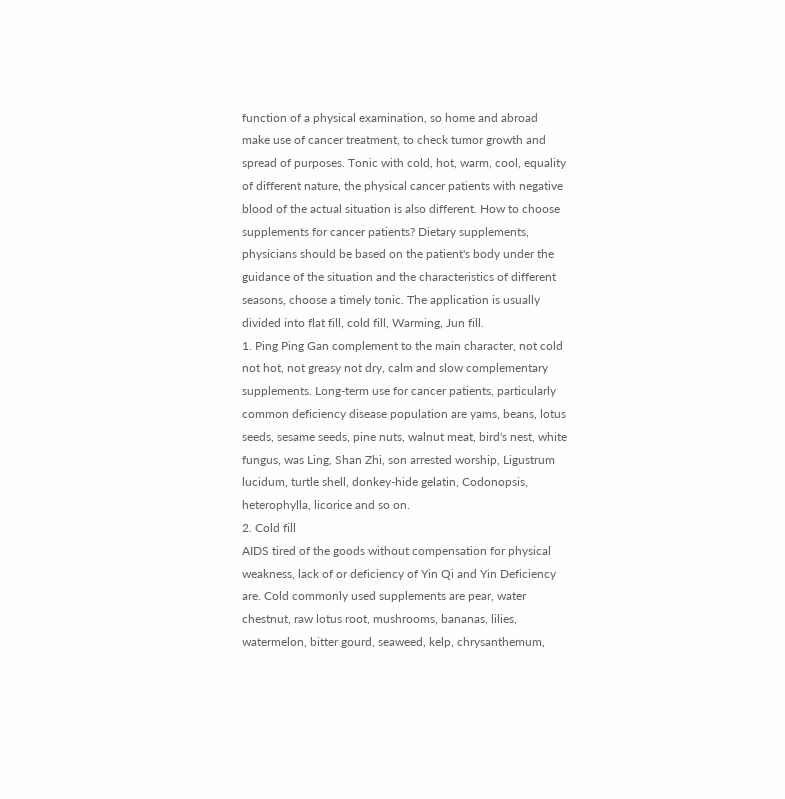function of a physical examination, so home and abroad make use of cancer treatment, to check tumor growth and spread of purposes. Tonic with cold, hot, warm, cool, equality of different nature, the physical cancer patients with negative blood of the actual situation is also different. How to choose supplements for cancer patients? Dietary supplements, physicians should be based on the patient's body under the guidance of the situation and the characteristics of different seasons, choose a timely tonic. The application is usually divided into flat fill, cold fill, Warming, Jun fill.
1. Ping Ping Gan complement to the main character, not cold not hot, not greasy not dry, calm and slow complementary supplements. Long-term use for cancer patients, particularly common deficiency disease population are yams, beans, lotus seeds, sesame seeds, pine nuts, walnut meat, bird's nest, white fungus, was Ling, Shan Zhi, son arrested worship, Ligustrum lucidum, turtle shell, donkey-hide gelatin, Codonopsis, heterophylla, licorice and so on.
2. Cold fill
AIDS tired of the goods without compensation for physical weakness, lack of or deficiency of Yin Qi and Yin Deficiency are. Cold commonly used supplements are pear, water chestnut, raw lotus root, mushrooms, bananas, lilies, watermelon, bitter gourd, seaweed, kelp, chrysanthemum,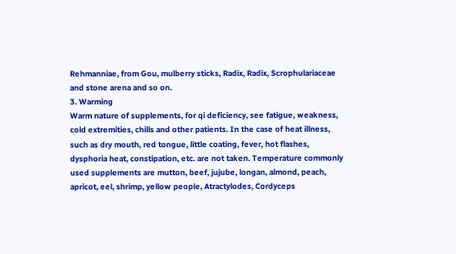Rehmanniae, from Gou, mulberry sticks, Radix, Radix, Scrophulariaceae and stone arena and so on.
3. Warming
Warm nature of supplements, for qi deficiency, see fatigue, weakness, cold extremities, chills and other patients. In the case of heat illness, such as dry mouth, red tongue, little coating, fever, hot flashes, dysphoria heat, constipation, etc. are not taken. Temperature commonly used supplements are mutton, beef, jujube, longan, almond, peach, apricot, eel, shrimp, yellow people, Atractylodes, Cordyceps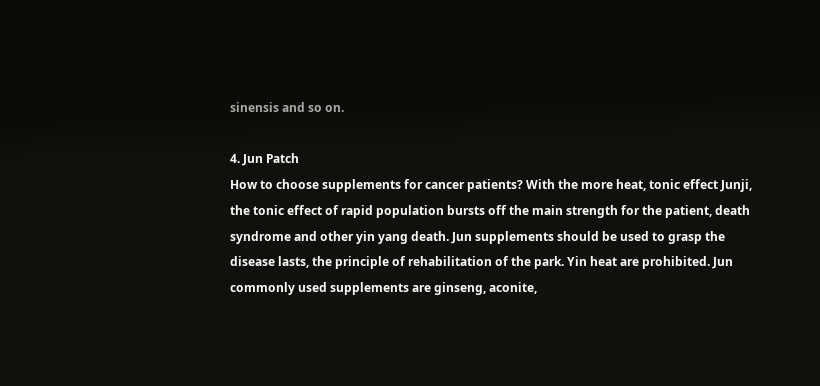sinensis and so on.

4. Jun Patch
How to choose supplements for cancer patients? With the more heat, tonic effect Junji, the tonic effect of rapid population bursts off the main strength for the patient, death syndrome and other yin yang death. Jun supplements should be used to grasp the disease lasts, the principle of rehabilitation of the park. Yin heat are prohibited. Jun commonly used supplements are ginseng, aconite,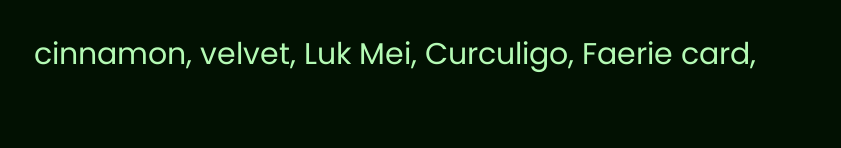cinnamon, velvet, Luk Mei, Curculigo, Faerie card,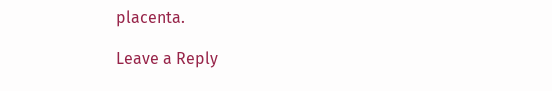placenta.

Leave a Reply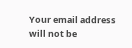Your email address will not be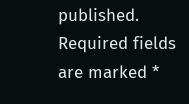published. Required fields are marked *